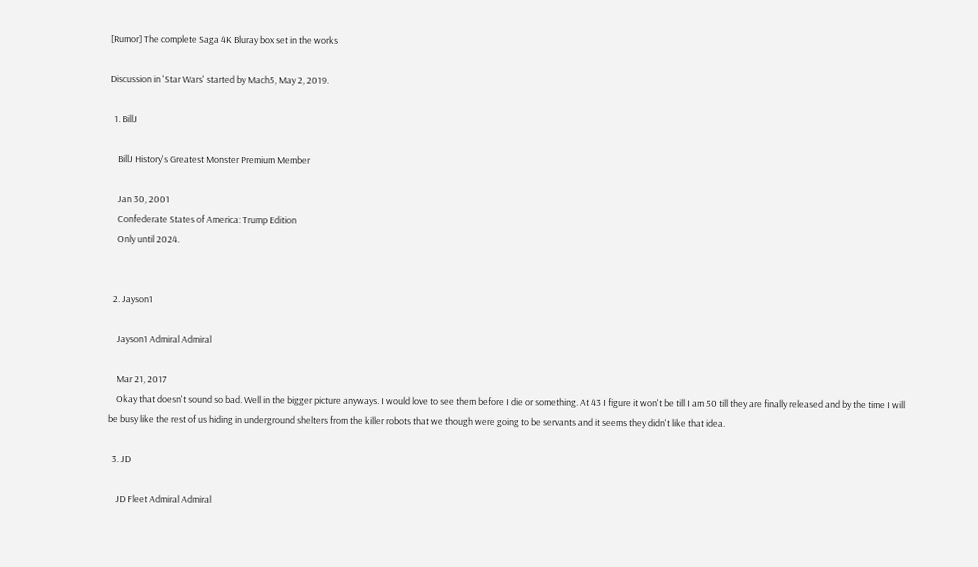[Rumor] The complete Saga 4K Bluray box set in the works

Discussion in 'Star Wars' started by Mach5, May 2, 2019.

  1. BillJ

    BillJ History's Greatest Monster Premium Member

    Jan 30, 2001
    Confederate States of America: Trump Edition
    Only until 2024.


  2. Jayson1

    Jayson1 Admiral Admiral

    Mar 21, 2017
    Okay that doesn't sound so bad. Well in the bigger picture anyways. I would love to see them before I die or something. At 43 I figure it won't be till I am 50 till they are finally released and by the time I will be busy like the rest of us hiding in underground shelters from the killer robots that we though were going to be servants and it seems they didn't like that idea.

  3. JD

    JD Fleet Admiral Admiral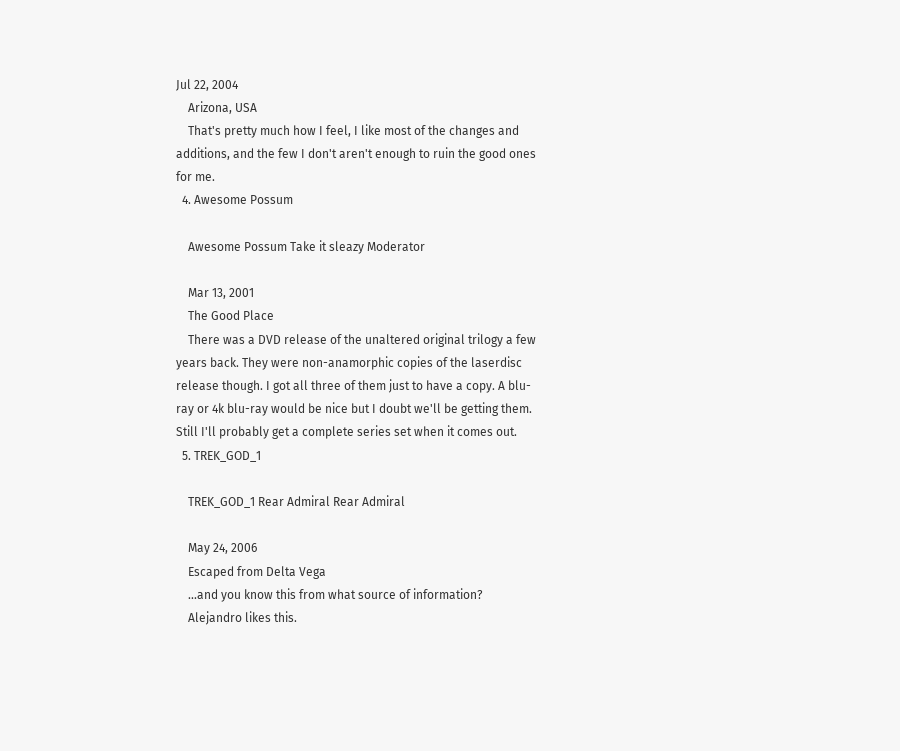Jul 22, 2004
    Arizona, USA
    That's pretty much how I feel, I like most of the changes and additions, and the few I don't aren't enough to ruin the good ones for me.
  4. Awesome Possum

    Awesome Possum Take it sleazy Moderator

    Mar 13, 2001
    The Good Place
    There was a DVD release of the unaltered original trilogy a few years back. They were non-anamorphic copies of the laserdisc release though. I got all three of them just to have a copy. A blu-ray or 4k blu-ray would be nice but I doubt we'll be getting them. Still I'll probably get a complete series set when it comes out.
  5. TREK_GOD_1

    TREK_GOD_1 Rear Admiral Rear Admiral

    May 24, 2006
    Escaped from Delta Vega
    ...and you know this from what source of information?
    Alejandro likes this.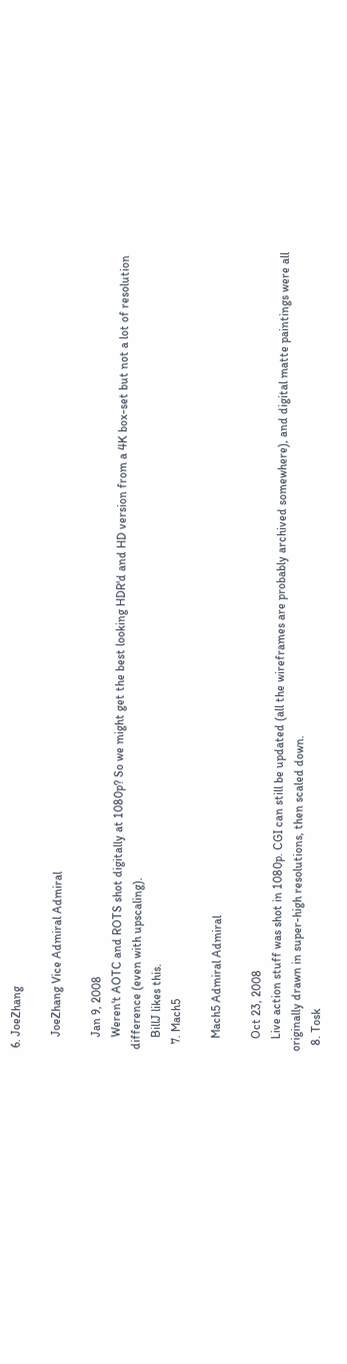6. JoeZhang

    JoeZhang Vice Admiral Admiral

    Jan 9, 2008
    Weren't AOTC and ROTS shot digitally at 1080p? So we might get the best looking HDR'd and HD version from a 4K box-set but not a lot of resolution difference (even with upscaling).
    BillJ likes this.
  7. Mach5

    Mach5 Admiral Admiral

    Oct 23, 2008
    Live action stuff was shot in 1080p. CGI can still be updated (all the wireframes are probably archived somewhere), and digital matte paintings were all originally drawn in super-high resolutions, then scaled down.
  8. Tosk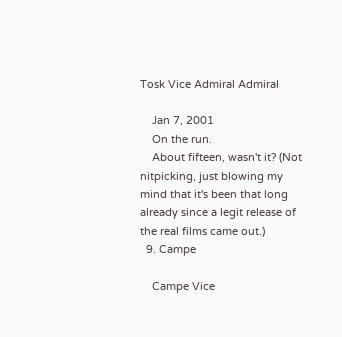Tosk Vice Admiral Admiral

    Jan 7, 2001
    On the run.
    About fifteen, wasn't it? (Not nitpicking, just blowing my mind that it's been that long already since a legit release of the real films came out.)
  9. Campe

    Campe Vice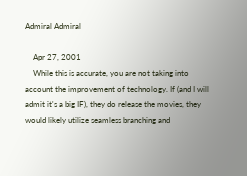Admiral Admiral

    Apr 27, 2001
    While this is accurate, you are not taking into account the improvement of technology. If (and I will admit it's a big IF), they do release the movies, they would likely utilize seamless branching and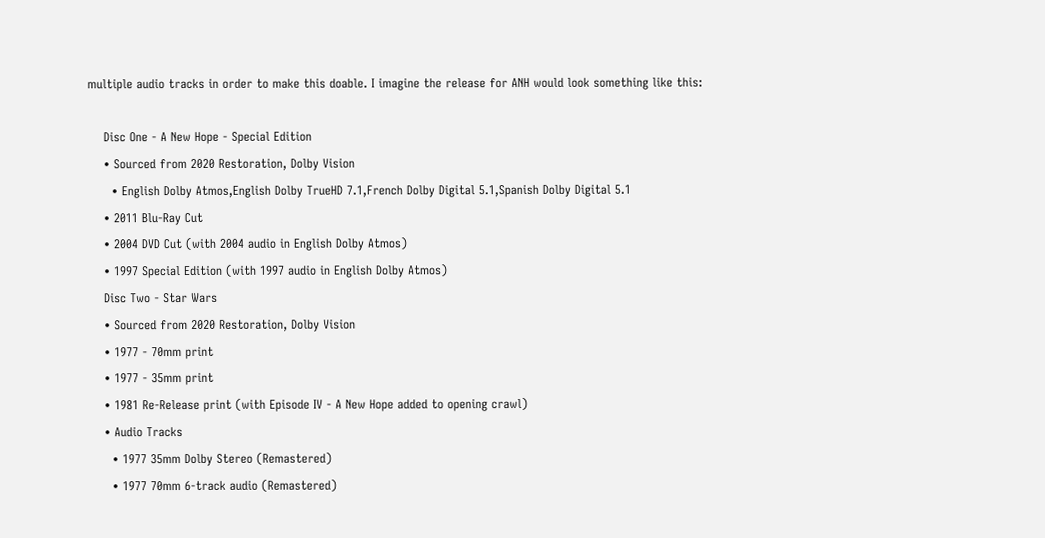multiple audio tracks in order to make this doable. I imagine the release for ANH would look something like this:

    Disc One - A New Hope - Special Edition
    • Sourced from 2020 Restoration, Dolby Vision
      • English Dolby Atmos,English Dolby TrueHD 7.1,French Dolby Digital 5.1,Spanish Dolby Digital 5.1
    • 2011 Blu-Ray Cut
    • 2004 DVD Cut (with 2004 audio in English Dolby Atmos)
    • 1997 Special Edition (with 1997 audio in English Dolby Atmos)
    Disc Two - Star Wars
    • Sourced from 2020 Restoration, Dolby Vision
    • 1977 - 70mm print
    • 1977 - 35mm print
    • 1981 Re-Release print (with Episode IV - A New Hope added to opening crawl)
    • Audio Tracks
      • 1977 35mm Dolby Stereo (Remastered)
      • 1977 70mm 6-track audio (Remastered)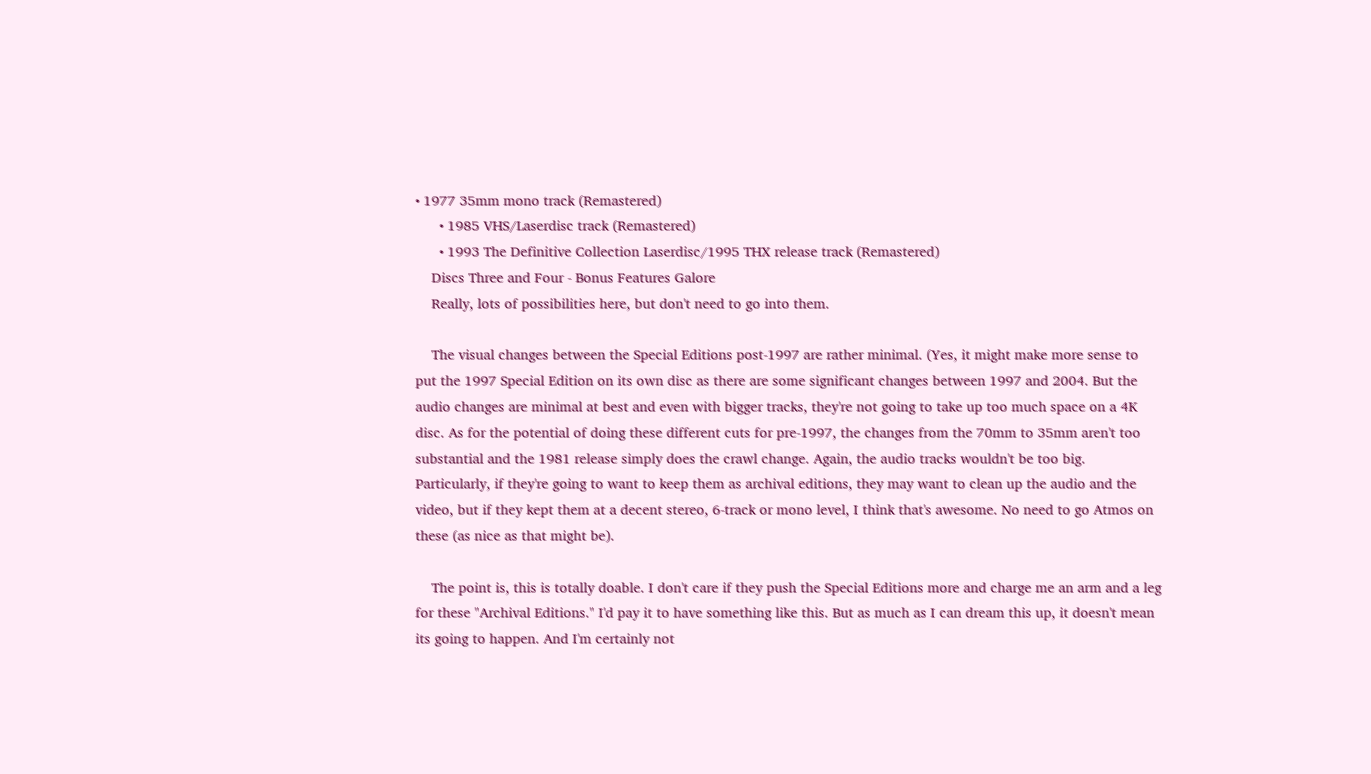• 1977 35mm mono track (Remastered)
      • 1985 VHS/Laserdisc track (Remastered)
      • 1993 The Definitive Collection Laserdisc/1995 THX release track (Remastered)
    Discs Three and Four - Bonus Features Galore
    Really, lots of possibilities here, but don't need to go into them.

    The visual changes between the Special Editions post-1997 are rather minimal. (Yes, it might make more sense to put the 1997 Special Edition on its own disc as there are some significant changes between 1997 and 2004. But the audio changes are minimal at best and even with bigger tracks, they're not going to take up too much space on a 4K disc. As for the potential of doing these different cuts for pre-1997, the changes from the 70mm to 35mm aren't too substantial and the 1981 release simply does the crawl change. Again, the audio tracks wouldn't be too big. Particularly, if they're going to want to keep them as archival editions, they may want to clean up the audio and the video, but if they kept them at a decent stereo, 6-track or mono level, I think that's awesome. No need to go Atmos on these (as nice as that might be).

    The point is, this is totally doable. I don't care if they push the Special Editions more and charge me an arm and a leg for these "Archival Editions." I'd pay it to have something like this. But as much as I can dream this up, it doesn't mean its going to happen. And I'm certainly not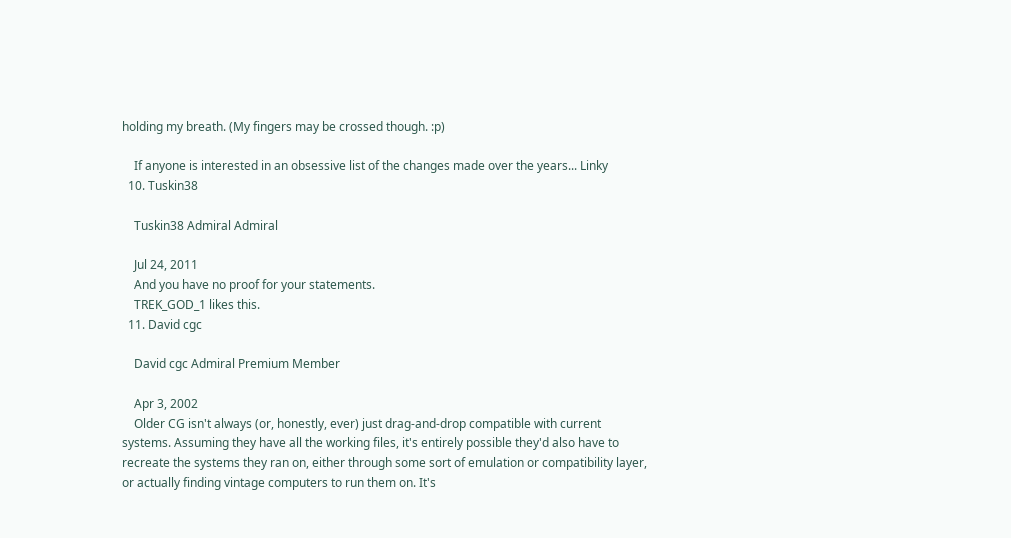holding my breath. (My fingers may be crossed though. :p)

    If anyone is interested in an obsessive list of the changes made over the years... Linky
  10. Tuskin38

    Tuskin38 Admiral Admiral

    Jul 24, 2011
    And you have no proof for your statements.
    TREK_GOD_1 likes this.
  11. David cgc

    David cgc Admiral Premium Member

    Apr 3, 2002
    Older CG isn't always (or, honestly, ever) just drag-and-drop compatible with current systems. Assuming they have all the working files, it's entirely possible they'd also have to recreate the systems they ran on, either through some sort of emulation or compatibility layer, or actually finding vintage computers to run them on. It's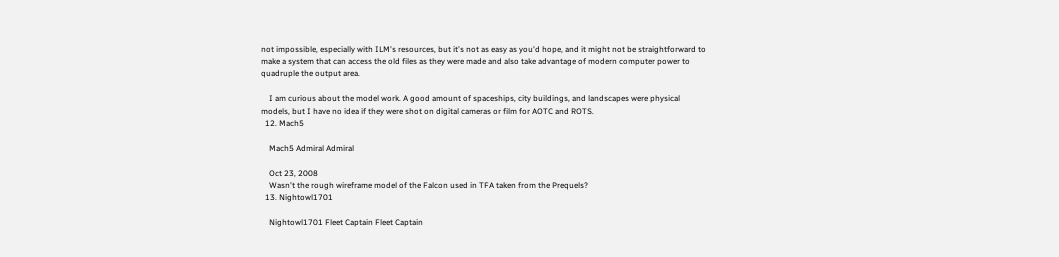not impossible, especially with ILM's resources, but it's not as easy as you'd hope, and it might not be straightforward to make a system that can access the old files as they were made and also take advantage of modern computer power to quadruple the output area.

    I am curious about the model work. A good amount of spaceships, city buildings, and landscapes were physical models, but I have no idea if they were shot on digital cameras or film for AOTC and ROTS.
  12. Mach5

    Mach5 Admiral Admiral

    Oct 23, 2008
    Wasn't the rough wireframe model of the Falcon used in TFA taken from the Prequels?
  13. Nightowl1701

    Nightowl1701 Fleet Captain Fleet Captain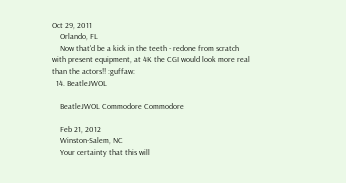Oct 29, 2011
    Orlando, FL
    Now that'd be a kick in the teeth - redone from scratch with present equipment, at 4K the CGI would look more real than the actors!! :guffaw:
  14. BeatleJWOL

    BeatleJWOL Commodore Commodore

    Feb 21, 2012
    Winston-Salem, NC
    Your certainty that this will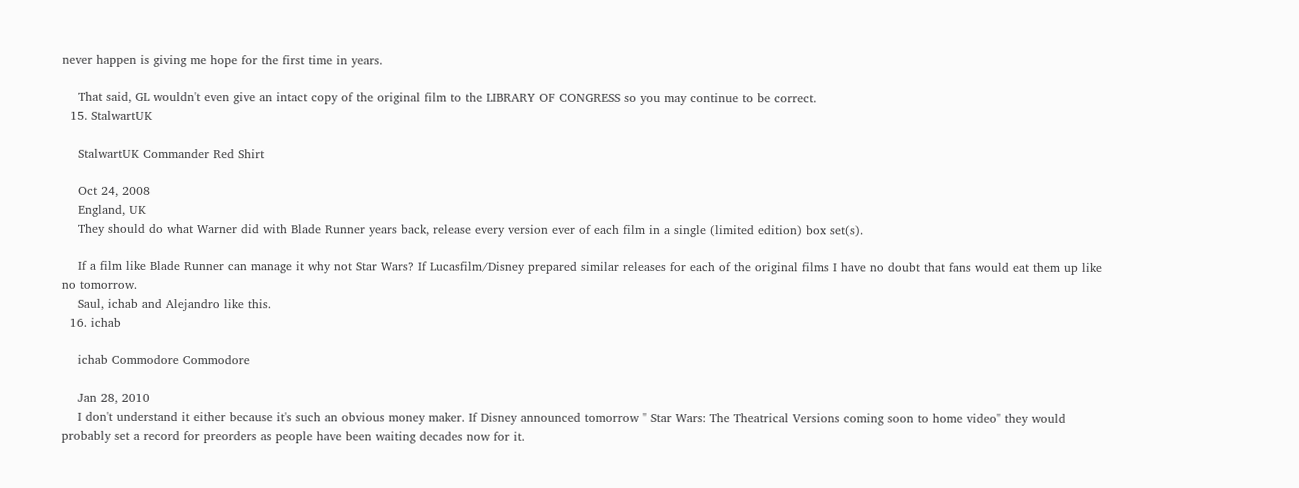never happen is giving me hope for the first time in years.

    That said, GL wouldn't even give an intact copy of the original film to the LIBRARY OF CONGRESS so you may continue to be correct.
  15. StalwartUK

    StalwartUK Commander Red Shirt

    Oct 24, 2008
    England, UK
    They should do what Warner did with Blade Runner years back, release every version ever of each film in a single (limited edition) box set(s).

    If a film like Blade Runner can manage it why not Star Wars? If Lucasfilm/Disney prepared similar releases for each of the original films I have no doubt that fans would eat them up like no tomorrow.
    Saul, ichab and Alejandro like this.
  16. ichab

    ichab Commodore Commodore

    Jan 28, 2010
    I don't understand it either because it's such an obvious money maker. If Disney announced tomorrow " Star Wars: The Theatrical Versions coming soon to home video" they would probably set a record for preorders as people have been waiting decades now for it.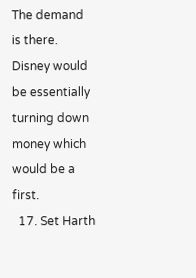The demand is there. Disney would be essentially turning down money which would be a first.
  17. Set Harth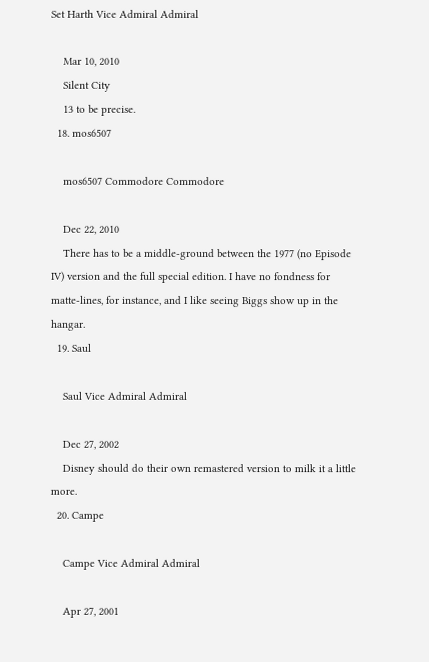Set Harth Vice Admiral Admiral

    Mar 10, 2010
    Silent City
    13 to be precise.
  18. mos6507

    mos6507 Commodore Commodore

    Dec 22, 2010
    There has to be a middle-ground between the 1977 (no Episode IV) version and the full special edition. I have no fondness for matte-lines, for instance, and I like seeing Biggs show up in the hangar.
  19. Saul

    Saul Vice Admiral Admiral

    Dec 27, 2002
    Disney should do their own remastered version to milk it a little more.
  20. Campe

    Campe Vice Admiral Admiral

    Apr 27, 2001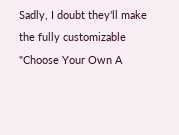Sadly, I doubt they'll make the fully customizable "Choose Your Own A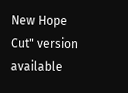New Hope Cut" version available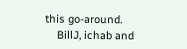this go-around.
    BillJ, ichab and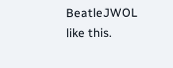BeatleJWOL like this.